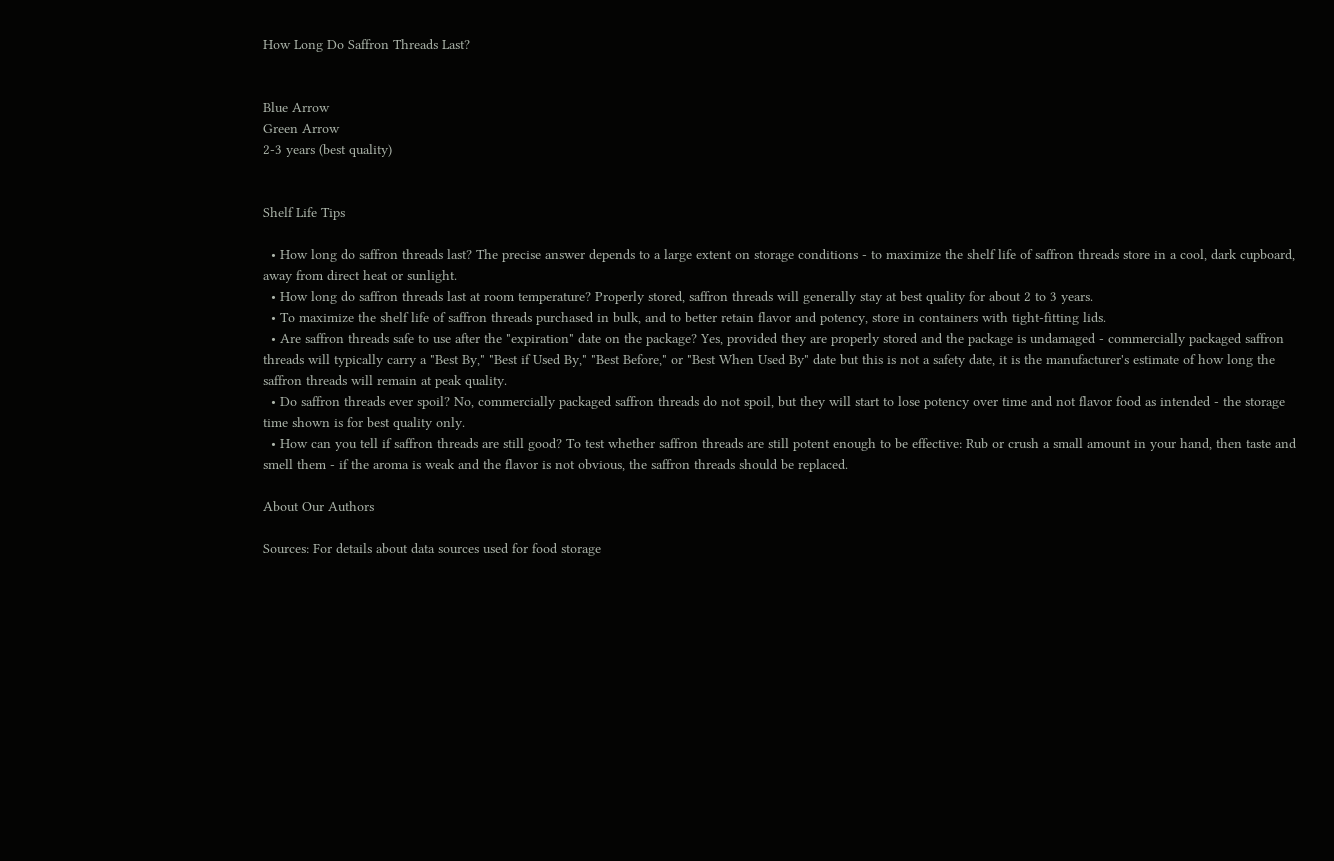How Long Do Saffron Threads Last?


Blue Arrow
Green Arrow
2-3 years (best quality)


Shelf Life Tips

  • How long do saffron threads last? The precise answer depends to a large extent on storage conditions - to maximize the shelf life of saffron threads store in a cool, dark cupboard, away from direct heat or sunlight.
  • How long do saffron threads last at room temperature? Properly stored, saffron threads will generally stay at best quality for about 2 to 3 years.
  • To maximize the shelf life of saffron threads purchased in bulk, and to better retain flavor and potency, store in containers with tight-fitting lids.
  • Are saffron threads safe to use after the "expiration" date on the package? Yes, provided they are properly stored and the package is undamaged - commercially packaged saffron threads will typically carry a "Best By," "Best if Used By," "Best Before," or "Best When Used By" date but this is not a safety date, it is the manufacturer's estimate of how long the saffron threads will remain at peak quality.
  • Do saffron threads ever spoil? No, commercially packaged saffron threads do not spoil, but they will start to lose potency over time and not flavor food as intended - the storage time shown is for best quality only.
  • How can you tell if saffron threads are still good? To test whether saffron threads are still potent enough to be effective: Rub or crush a small amount in your hand, then taste and smell them - if the aroma is weak and the flavor is not obvious, the saffron threads should be replaced.

About Our Authors

Sources: For details about data sources used for food storage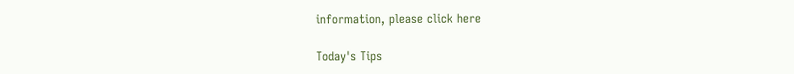information, please click here

Today's Tips